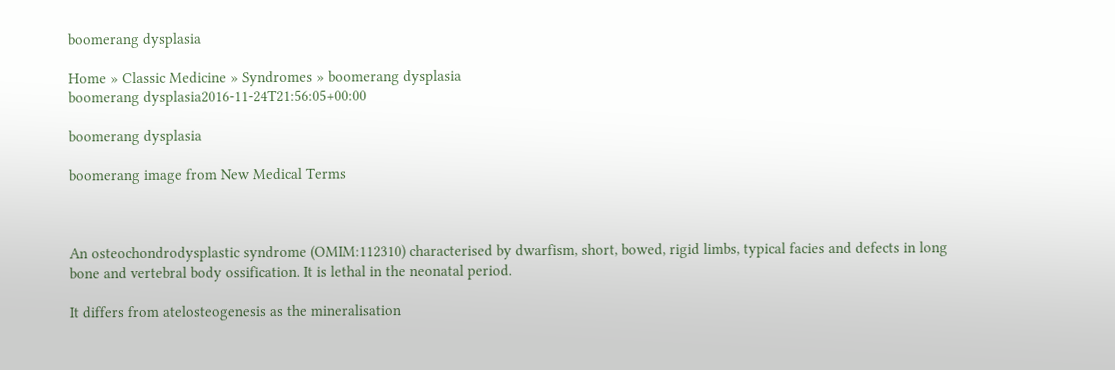boomerang dysplasia

Home » Classic Medicine » Syndromes » boomerang dysplasia
boomerang dysplasia2016-11-24T21:56:05+00:00

boomerang dysplasia

boomerang image from New Medical Terms



An osteochondrodysplastic syndrome (OMIM:112310) characterised by dwarfism, short, bowed, rigid limbs, typical facies and defects in long bone and vertebral body ossification. It is lethal in the neonatal period.

It differs from atelosteogenesis as the mineralisation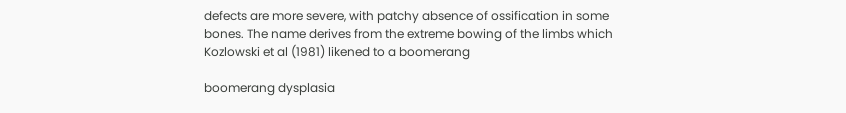defects are more severe, with patchy absence of ossification in some bones. The name derives from the extreme bowing of the limbs which Kozlowski et al (1981) likened to a boomerang

boomerang dysplasia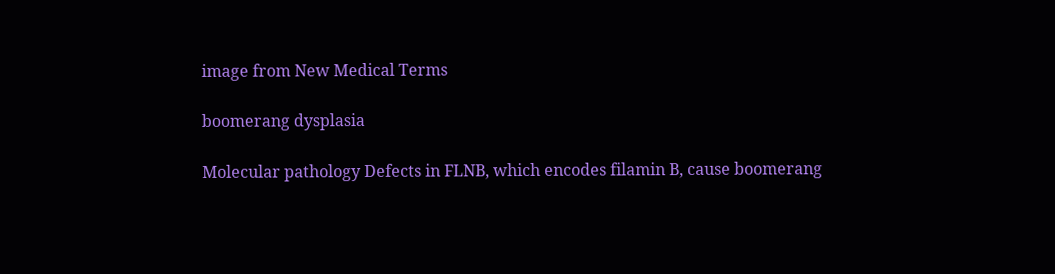image from New Medical Terms

boomerang dysplasia

Molecular pathology Defects in FLNB, which encodes filamin B, cause boomerang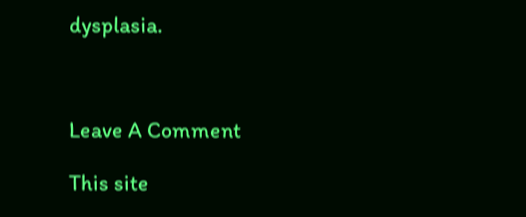dysplasia.



Leave A Comment

This site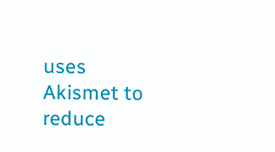uses Akismet to reduce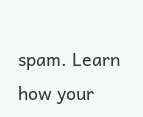spam. Learn how your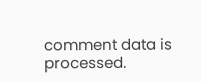comment data is processed.